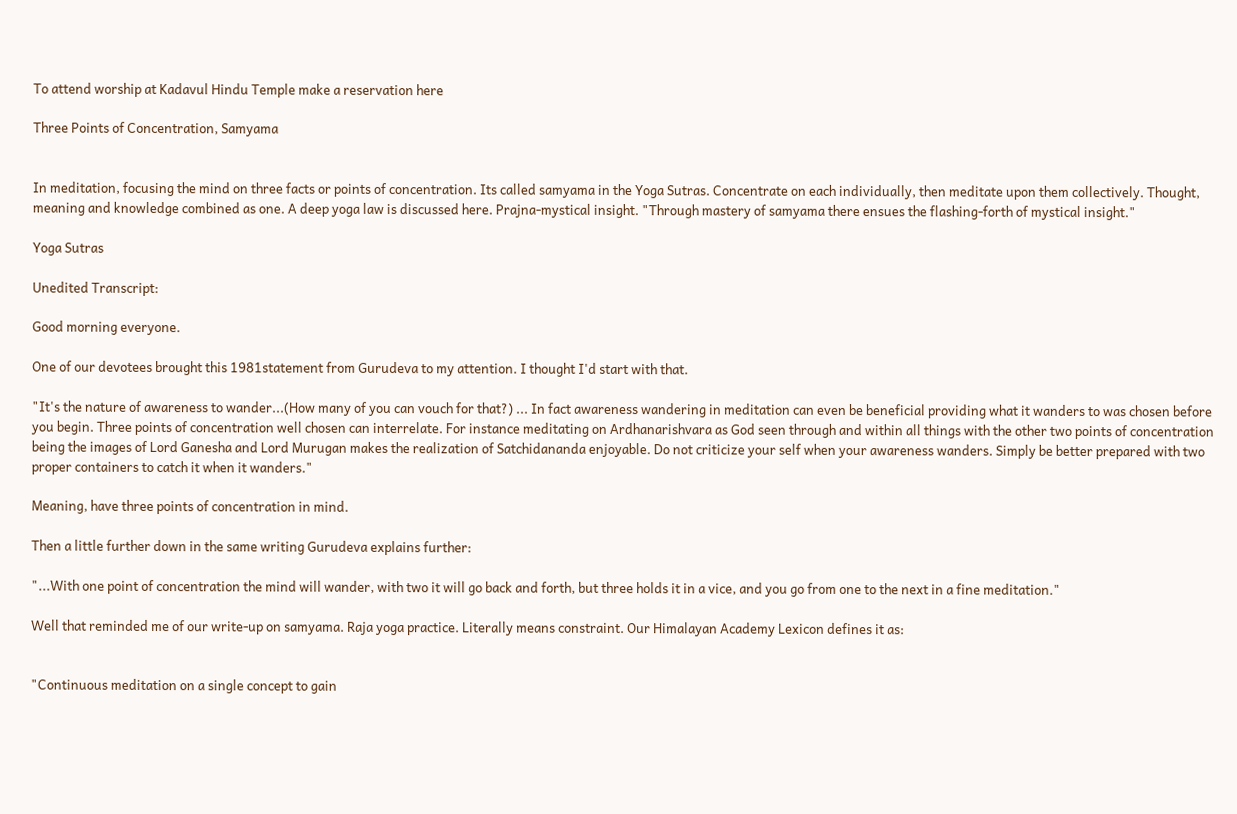To attend worship at Kadavul Hindu Temple make a reservation here

Three Points of Concentration, Samyama


In meditation, focusing the mind on three facts or points of concentration. Its called samyama in the Yoga Sutras. Concentrate on each individually, then meditate upon them collectively. Thought, meaning and knowledge combined as one. A deep yoga law is discussed here. Prajna-mystical insight. "Through mastery of samyama there ensues the flashing-forth of mystical insight."

Yoga Sutras

Unedited Transcript:

Good morning everyone.

One of our devotees brought this 1981statement from Gurudeva to my attention. I thought I'd start with that.

"It's the nature of awareness to wander...(How many of you can vouch for that?) ... In fact awareness wandering in meditation can even be beneficial providing what it wanders to was chosen before you begin. Three points of concentration well chosen can interrelate. For instance meditating on Ardhanarishvara as God seen through and within all things with the other two points of concentration being the images of Lord Ganesha and Lord Murugan makes the realization of Satchidananda enjoyable. Do not criticize your self when your awareness wanders. Simply be better prepared with two proper containers to catch it when it wanders."

Meaning, have three points of concentration in mind.

Then a little further down in the same writing Gurudeva explains further:

"...With one point of concentration the mind will wander, with two it will go back and forth, but three holds it in a vice, and you go from one to the next in a fine meditation."

Well that reminded me of our write-up on samyama. Raja yoga practice. Literally means constraint. Our Himalayan Academy Lexicon defines it as:


"Continuous meditation on a single concept to gain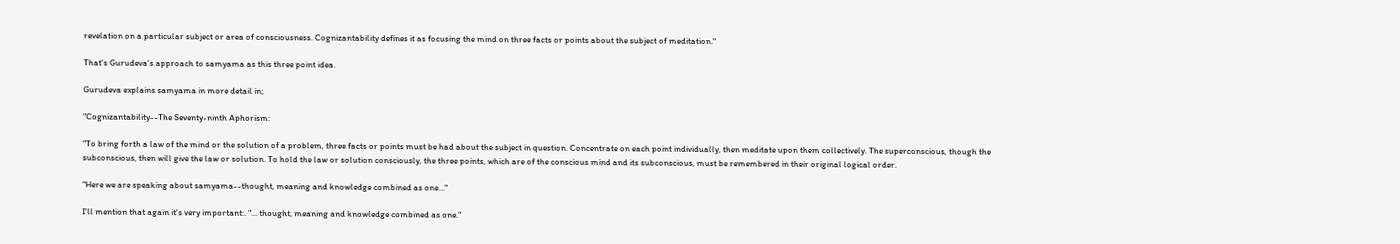revelation on a particular subject or area of consciousness. Cognizantability defines it as focusing the mind on three facts or points about the subject of meditation."

That's Gurudeva's approach to samyama as this three point idea.

Gurudeva explains samyama in more detail in;

"Cognizantability--The Seventy-ninth Aphorism:

"To bring forth a law of the mind or the solution of a problem, three facts or points must be had about the subject in question. Concentrate on each point individually, then meditate upon them collectively. The superconscious, though the subconscious, then will give the law or solution. To hold the law or solution consciously, the three points, which are of the conscious mind and its subconscious, must be remembered in their original logical order.

"Here we are speaking about samyama--thought, meaning and knowledge combined as one..."

I'll mention that again it's very important:. "... thought, meaning and knowledge combined as one."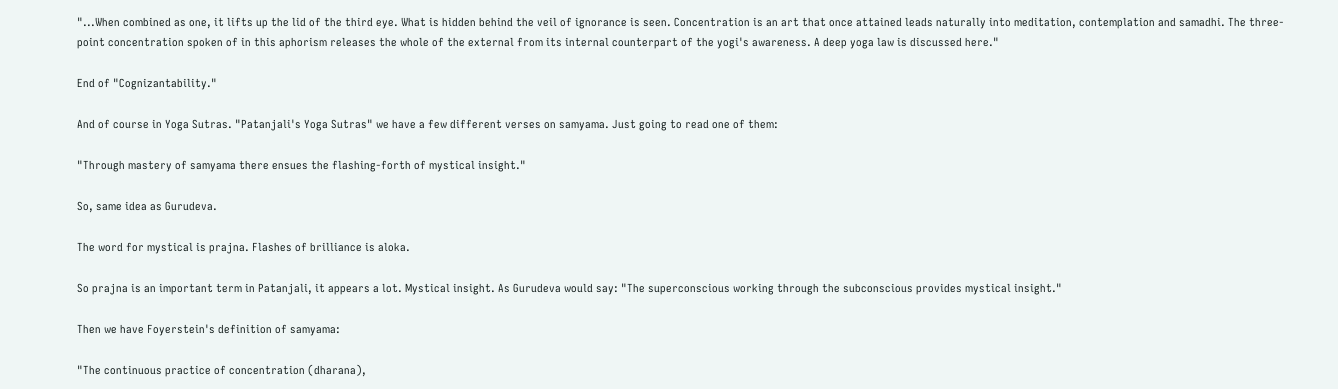"...When combined as one, it lifts up the lid of the third eye. What is hidden behind the veil of ignorance is seen. Concentration is an art that once attained leads naturally into meditation, contemplation and samadhi. The three-point concentration spoken of in this aphorism releases the whole of the external from its internal counterpart of the yogi's awareness. A deep yoga law is discussed here."

End of "Cognizantability."

And of course in Yoga Sutras. "Patanjali's Yoga Sutras" we have a few different verses on samyama. Just going to read one of them:

"Through mastery of samyama there ensues the flashing-forth of mystical insight."

So, same idea as Gurudeva.

The word for mystical is prajna. Flashes of brilliance is aloka.

So prajna is an important term in Patanjali, it appears a lot. Mystical insight. As Gurudeva would say: "The superconscious working through the subconscious provides mystical insight."

Then we have Foyerstein's definition of samyama:

"The continuous practice of concentration (dharana),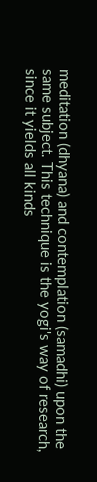meditation (dhyana) and contemplation (samadhi) upon the same subject. This technique is the yogi's way of research, since it yields all kinds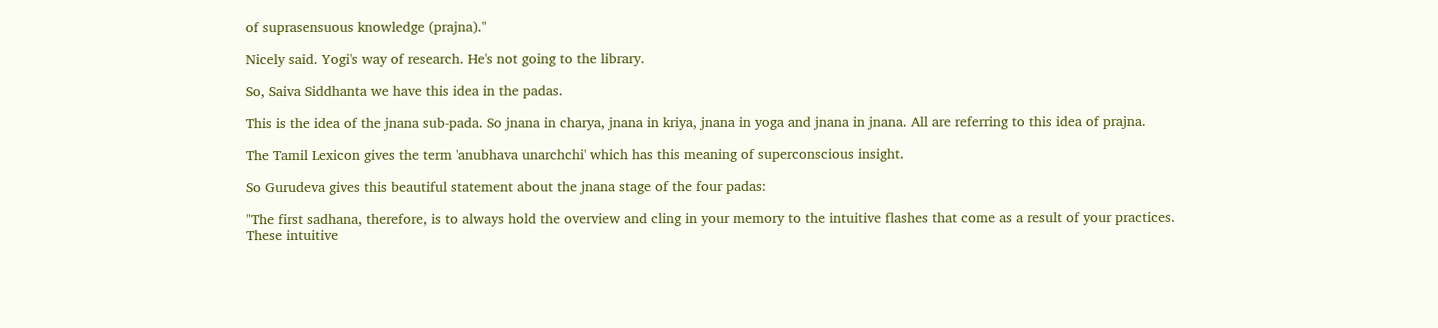of suprasensuous knowledge (prajna)."

Nicely said. Yogi's way of research. He's not going to the library.

So, Saiva Siddhanta we have this idea in the padas.

This is the idea of the jnana sub-pada. So jnana in charya, jnana in kriya, jnana in yoga and jnana in jnana. All are referring to this idea of prajna.

The Tamil Lexicon gives the term 'anubhava unarchchi' which has this meaning of superconscious insight.

So Gurudeva gives this beautiful statement about the jnana stage of the four padas:

"The first sadhana, therefore, is to always hold the overview and cling in your memory to the intuitive flashes that come as a result of your practices. These intuitive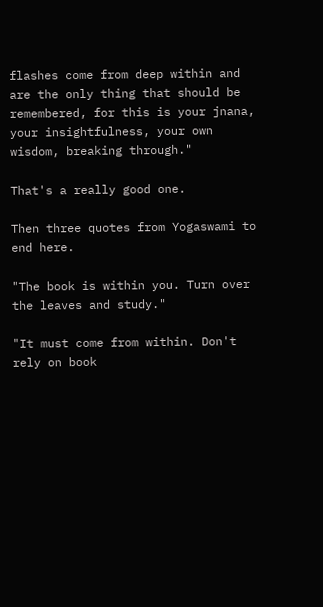flashes come from deep within and are the only thing that should be remembered, for this is your jnana, your insightfulness, your own wisdom, breaking through."

That's a really good one.

Then three quotes from Yogaswami to end here.

"The book is within you. Turn over the leaves and study."

"It must come from within. Don't rely on book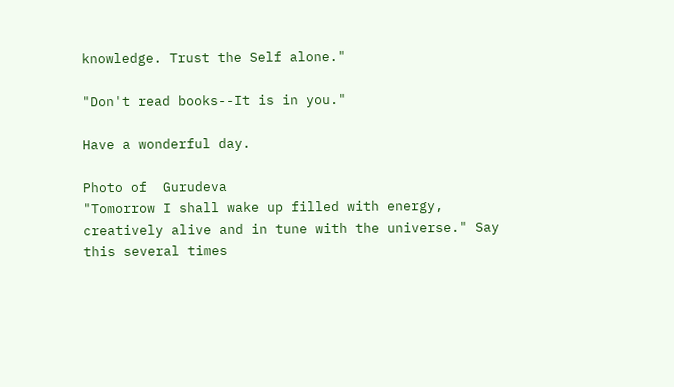knowledge. Trust the Self alone."

"Don't read books--It is in you."

Have a wonderful day.

Photo of  Gurudeva
"Tomorrow I shall wake up filled with energy, creatively alive and in tune with the universe." Say this several times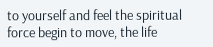to yourself and feel the spiritual force begin to move, the life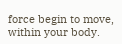force begin to move, within your body.